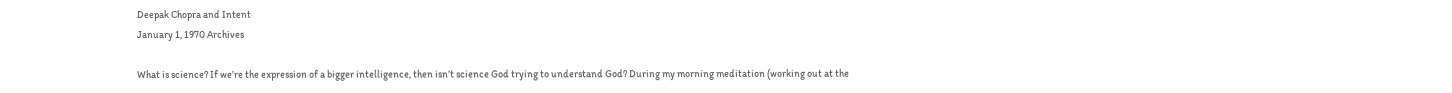Deepak Chopra and Intent
January 1, 1970 Archives

What is science? If we’re the expression of a bigger intelligence, then isn’t science God trying to understand God? During my morning meditation (working out at the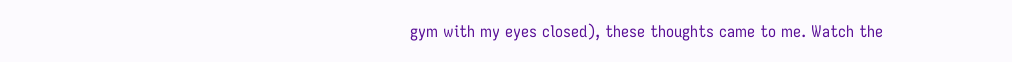gym with my eyes closed), these thoughts came to me. Watch the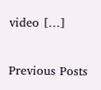video […]

Previous Posts